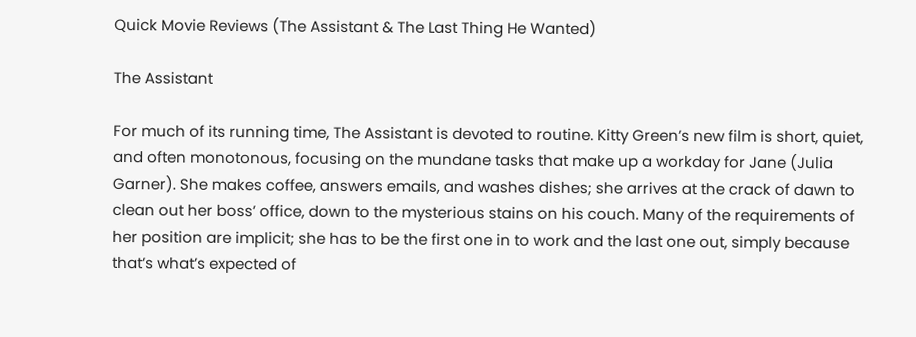Quick Movie Reviews (The Assistant & The Last Thing He Wanted)

The Assistant

For much of its running time, The Assistant is devoted to routine. Kitty Green’s new film is short, quiet, and often monotonous, focusing on the mundane tasks that make up a workday for Jane (Julia Garner). She makes coffee, answers emails, and washes dishes; she arrives at the crack of dawn to clean out her boss’ office, down to the mysterious stains on his couch. Many of the requirements of her position are implicit; she has to be the first one in to work and the last one out, simply because that’s what’s expected of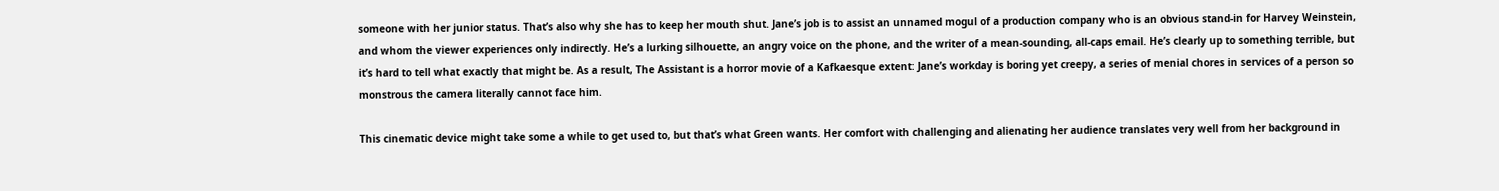someone with her junior status. That’s also why she has to keep her mouth shut. Jane’s job is to assist an unnamed mogul of a production company who is an obvious stand-in for Harvey Weinstein, and whom the viewer experiences only indirectly. He’s a lurking silhouette, an angry voice on the phone, and the writer of a mean-sounding, all-caps email. He’s clearly up to something terrible, but it’s hard to tell what exactly that might be. As a result, The Assistant is a horror movie of a Kafkaesque extent: Jane’s workday is boring yet creepy, a series of menial chores in services of a person so monstrous the camera literally cannot face him.

This cinematic device might take some a while to get used to, but that’s what Green wants. Her comfort with challenging and alienating her audience translates very well from her background in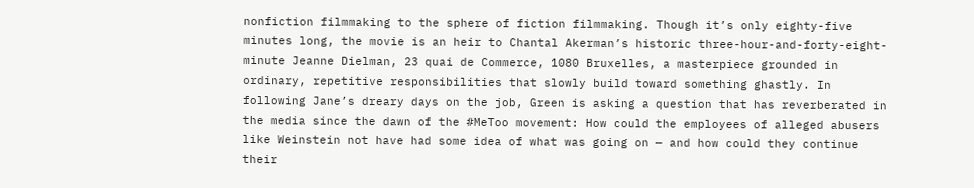nonfiction filmmaking to the sphere of fiction filmmaking. Though it’s only eighty-five minutes long, the movie is an heir to Chantal Akerman’s historic three-hour-and-forty-eight-minute Jeanne Dielman, 23 quai de Commerce, 1080 Bruxelles, a masterpiece grounded in ordinary, repetitive responsibilities that slowly build toward something ghastly. In following Jane’s dreary days on the job, Green is asking a question that has reverberated in the media since the dawn of the #MeToo movement: How could the employees of alleged abusers like Weinstein not have had some idea of what was going on — and how could they continue their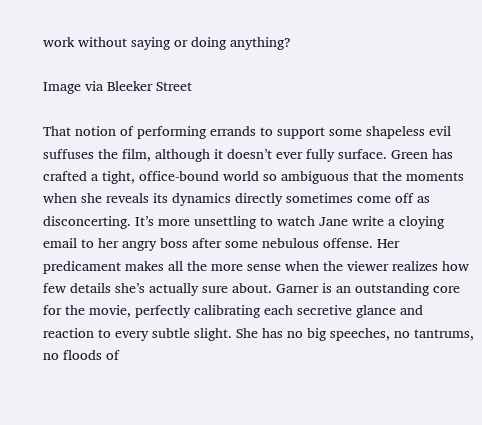work without saying or doing anything?

Image via Bleeker Street

That notion of performing errands to support some shapeless evil suffuses the film, although it doesn’t ever fully surface. Green has crafted a tight, office-bound world so ambiguous that the moments when she reveals its dynamics directly sometimes come off as disconcerting. It’s more unsettling to watch Jane write a cloying email to her angry boss after some nebulous offense. Her predicament makes all the more sense when the viewer realizes how few details she’s actually sure about. Garner is an outstanding core for the movie, perfectly calibrating each secretive glance and reaction to every subtle slight. She has no big speeches, no tantrums, no floods of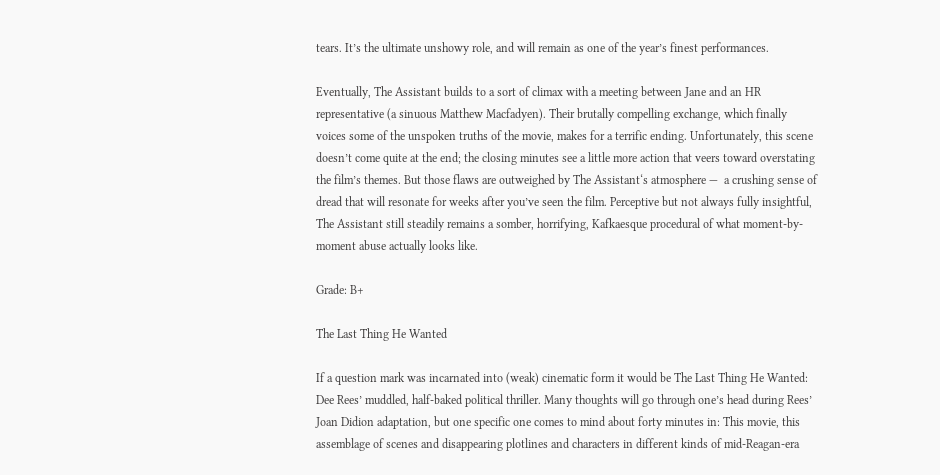tears. It’s the ultimate unshowy role, and will remain as one of the year’s finest performances.

Eventually, The Assistant builds to a sort of climax with a meeting between Jane and an HR representative (a sinuous Matthew Macfadyen). Their brutally compelling exchange, which finally voices some of the unspoken truths of the movie, makes for a terrific ending. Unfortunately, this scene doesn’t come quite at the end; the closing minutes see a little more action that veers toward overstating the film’s themes. But those flaws are outweighed by The Assistant‘s atmosphere —  a crushing sense of dread that will resonate for weeks after you’ve seen the film. Perceptive but not always fully insightful, The Assistant still steadily remains a somber, horrifying, Kafkaesque procedural of what moment-by-moment abuse actually looks like.

Grade: B+

The Last Thing He Wanted

If a question mark was incarnated into (weak) cinematic form it would be The Last Thing He Wanted: Dee Rees’ muddled, half-baked political thriller. Many thoughts will go through one’s head during Rees’ Joan Didion adaptation, but one specific one comes to mind about forty minutes in: This movie, this assemblage of scenes and disappearing plotlines and characters in different kinds of mid-Reagan-era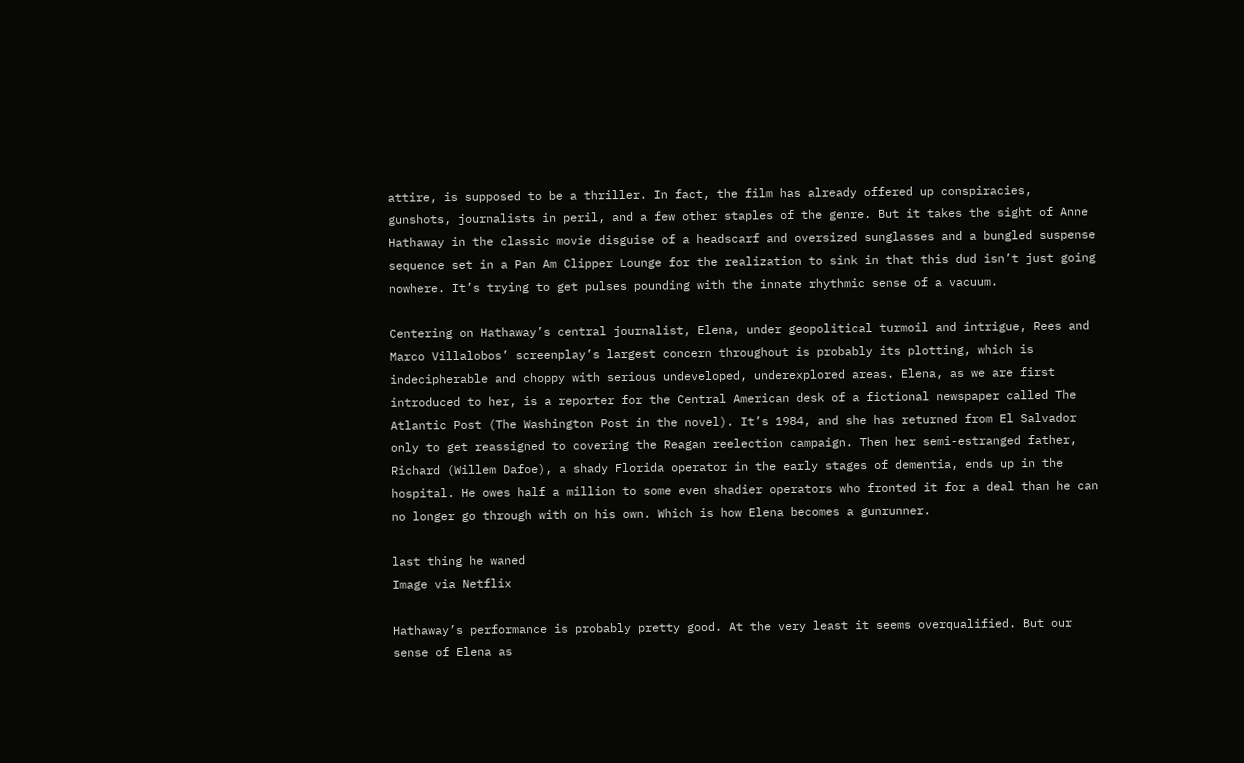attire, is supposed to be a thriller. In fact, the film has already offered up conspiracies, gunshots, journalists in peril, and a few other staples of the genre. But it takes the sight of Anne Hathaway in the classic movie disguise of a headscarf and oversized sunglasses and a bungled suspense sequence set in a Pan Am Clipper Lounge for the realization to sink in that this dud isn’t just going nowhere. It’s trying to get pulses pounding with the innate rhythmic sense of a vacuum.

Centering on Hathaway’s central journalist, Elena, under geopolitical turmoil and intrigue, Rees and Marco Villalobos’ screenplay’s largest concern throughout is probably its plotting, which is indecipherable and choppy with serious undeveloped, underexplored areas. Elena, as we are first introduced to her, is a reporter for the Central American desk of a fictional newspaper called The Atlantic Post (The Washington Post in the novel). It’s 1984, and she has returned from El Salvador only to get reassigned to covering the Reagan reelection campaign. Then her semi-estranged father, Richard (Willem Dafoe), a shady Florida operator in the early stages of dementia, ends up in the hospital. He owes half a million to some even shadier operators who fronted it for a deal than he can no longer go through with on his own. Which is how Elena becomes a gunrunner.

last thing he waned
Image via Netflix

Hathaway’s performance is probably pretty good. At the very least it seems overqualified. But our sense of Elena as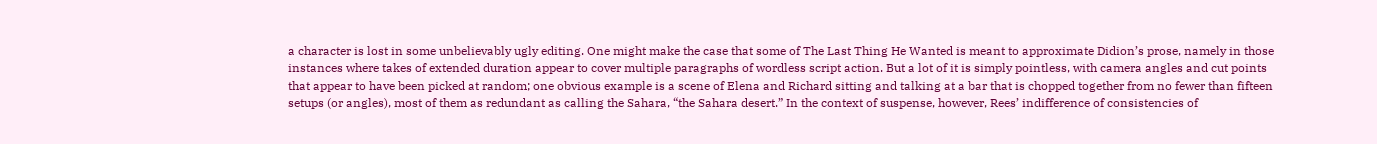a character is lost in some unbelievably ugly editing. One might make the case that some of The Last Thing He Wanted is meant to approximate Didion’s prose, namely in those instances where takes of extended duration appear to cover multiple paragraphs of wordless script action. But a lot of it is simply pointless, with camera angles and cut points that appear to have been picked at random; one obvious example is a scene of Elena and Richard sitting and talking at a bar that is chopped together from no fewer than fifteen setups (or angles), most of them as redundant as calling the Sahara, “the Sahara desert.” In the context of suspense, however, Rees’ indifference of consistencies of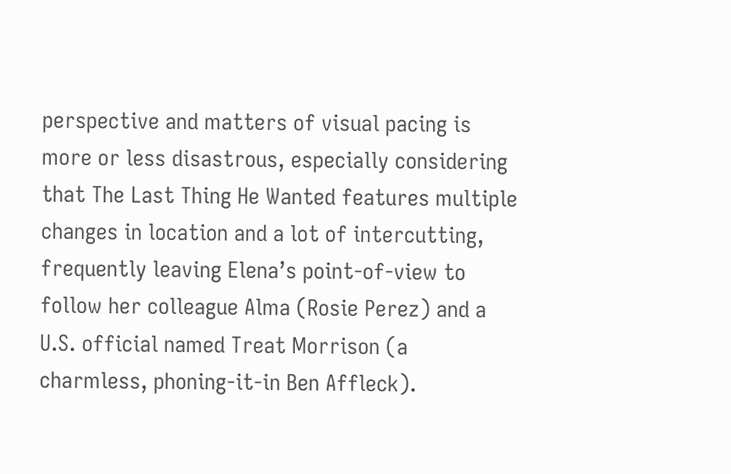perspective and matters of visual pacing is more or less disastrous, especially considering that The Last Thing He Wanted features multiple changes in location and a lot of intercutting, frequently leaving Elena’s point-of-view to follow her colleague Alma (Rosie Perez) and a U.S. official named Treat Morrison (a charmless, phoning-it-in Ben Affleck).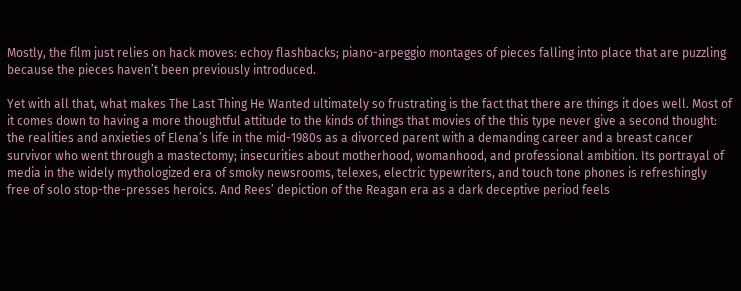Mostly, the film just relies on hack moves: echoy flashbacks; piano-arpeggio montages of pieces falling into place that are puzzling because the pieces haven’t been previously introduced.

Yet with all that, what makes The Last Thing He Wanted ultimately so frustrating is the fact that there are things it does well. Most of it comes down to having a more thoughtful attitude to the kinds of things that movies of the this type never give a second thought: the realities and anxieties of Elena’s life in the mid-1980s as a divorced parent with a demanding career and a breast cancer survivor who went through a mastectomy; insecurities about motherhood, womanhood, and professional ambition. Its portrayal of media in the widely mythologized era of smoky newsrooms, telexes, electric typewriters, and touch tone phones is refreshingly free of solo stop-the-presses heroics. And Rees’ depiction of the Reagan era as a dark deceptive period feels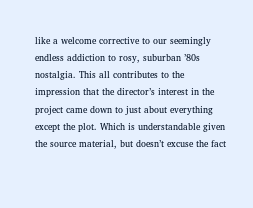like a welcome corrective to our seemingly endless addiction to rosy, suburban ’80s nostalgia. This all contributes to the impression that the director’s interest in the project came down to just about everything except the plot. Which is understandable given the source material, but doesn’t excuse the fact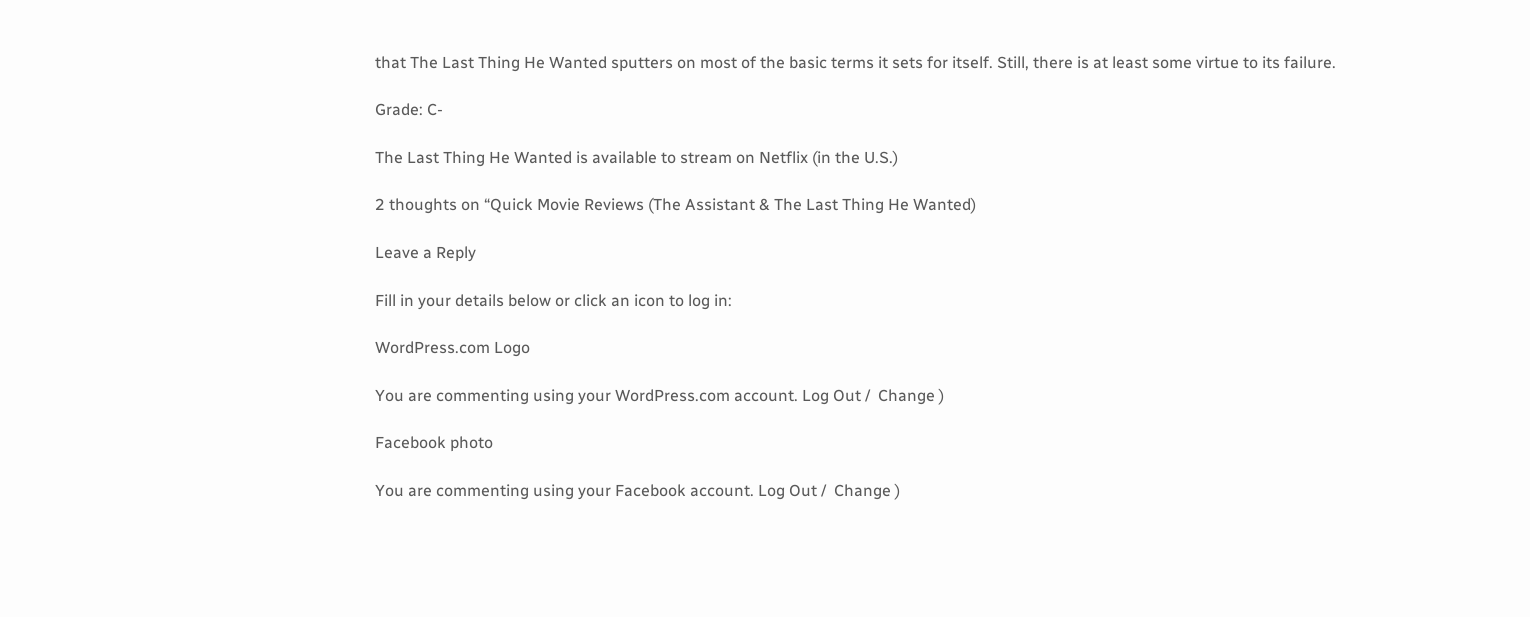that The Last Thing He Wanted sputters on most of the basic terms it sets for itself. Still, there is at least some virtue to its failure.

Grade: C-

The Last Thing He Wanted is available to stream on Netflix (in the U.S.)

2 thoughts on “Quick Movie Reviews (The Assistant & The Last Thing He Wanted)

Leave a Reply

Fill in your details below or click an icon to log in:

WordPress.com Logo

You are commenting using your WordPress.com account. Log Out /  Change )

Facebook photo

You are commenting using your Facebook account. Log Out /  Change )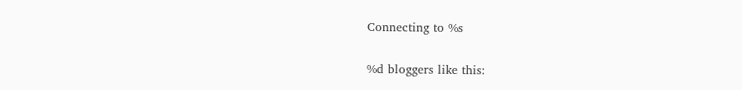Connecting to %s

%d bloggers like this: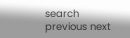search previous next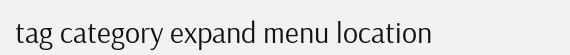tag category expand menu location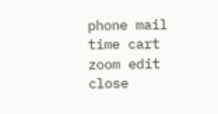phone mail time cart zoom edit close